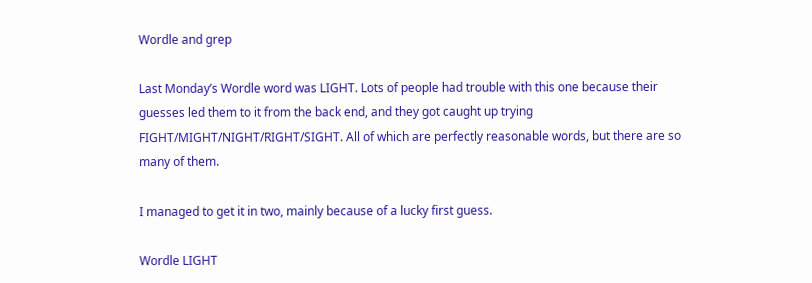Wordle and grep

Last Monday’s Wordle word was LIGHT. Lots of people had trouble with this one because their guesses led them to it from the back end, and they got caught up trying FIGHT/MIGHT/NIGHT/RIGHT/SIGHT. All of which are perfectly reasonable words, but there are so many of them.

I managed to get it in two, mainly because of a lucky first guess.

Wordle LIGHT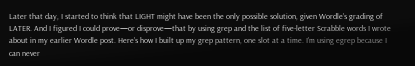Later that day, I started to think that LIGHT might have been the only possible solution, given Wordle’s grading of LATER. And I figured I could prove—or disprove—that by using grep and the list of five-letter Scrabble words I wrote about in my earlier Wordle post. Here’s how I built up my grep pattern, one slot at a time. I’m using egrep because I can never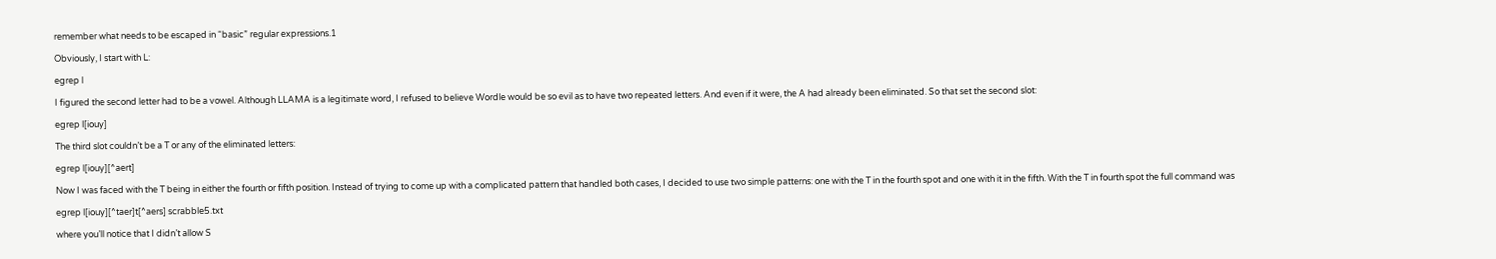remember what needs to be escaped in “basic” regular expressions.1

Obviously, I start with L:

egrep l

I figured the second letter had to be a vowel. Although LLAMA is a legitimate word, I refused to believe Wordle would be so evil as to have two repeated letters. And even if it were, the A had already been eliminated. So that set the second slot:

egrep l[iouy]

The third slot couldn’t be a T or any of the eliminated letters:

egrep l[iouy][^aert]

Now I was faced with the T being in either the fourth or fifth position. Instead of trying to come up with a complicated pattern that handled both cases, I decided to use two simple patterns: one with the T in the fourth spot and one with it in the fifth. With the T in fourth spot the full command was

egrep l[iouy][^taer]t[^aers] scrabble5.txt

where you’ll notice that I didn’t allow S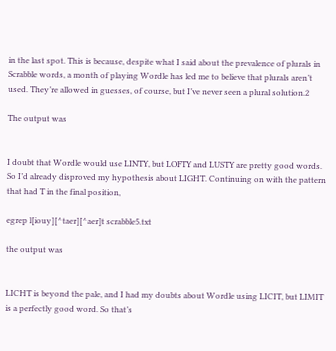in the last spot. This is because, despite what I said about the prevalence of plurals in Scrabble words, a month of playing Wordle has led me to believe that plurals aren’t used. They’re allowed in guesses, of course, but I’ve never seen a plural solution.2

The output was


I doubt that Wordle would use LINTY, but LOFTY and LUSTY are pretty good words. So I’d already disproved my hypothesis about LIGHT. Continuing on with the pattern that had T in the final position,

egrep l[iouy][^taer][^aer]t scrabble5.txt

the output was


LICHT is beyond the pale, and I had my doubts about Wordle using LICIT, but LIMIT is a perfectly good word. So that’s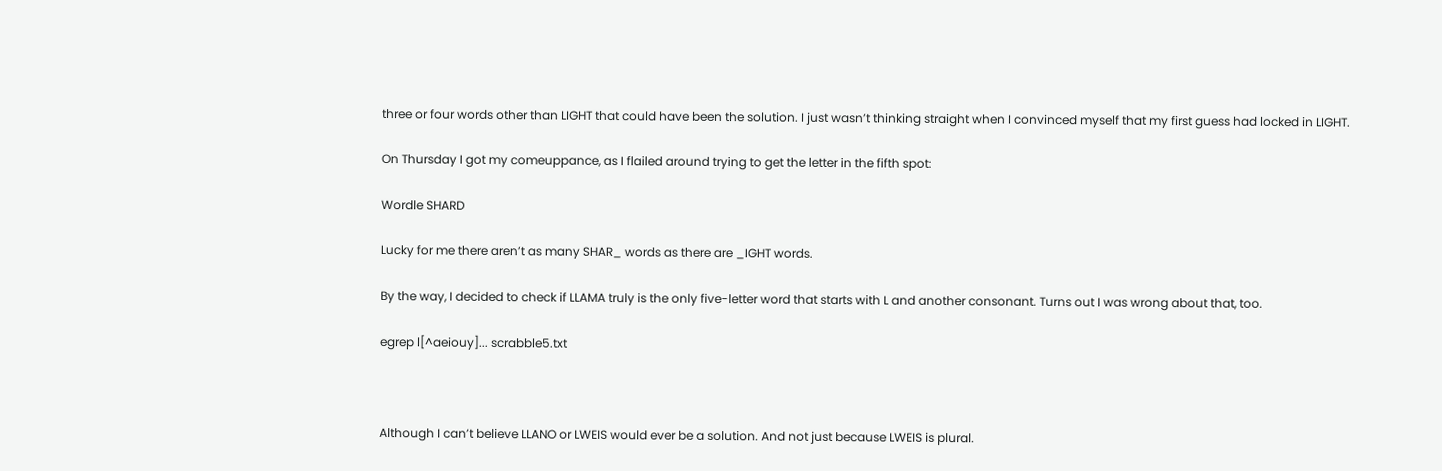three or four words other than LIGHT that could have been the solution. I just wasn’t thinking straight when I convinced myself that my first guess had locked in LIGHT.

On Thursday I got my comeuppance, as I flailed around trying to get the letter in the fifth spot:

Wordle SHARD

Lucky for me there aren’t as many SHAR_ words as there are _IGHT words.

By the way, I decided to check if LLAMA truly is the only five-letter word that starts with L and another consonant. Turns out I was wrong about that, too.

egrep l[^aeiouy]... scrabble5.txt



Although I can’t believe LLANO or LWEIS would ever be a solution. And not just because LWEIS is plural.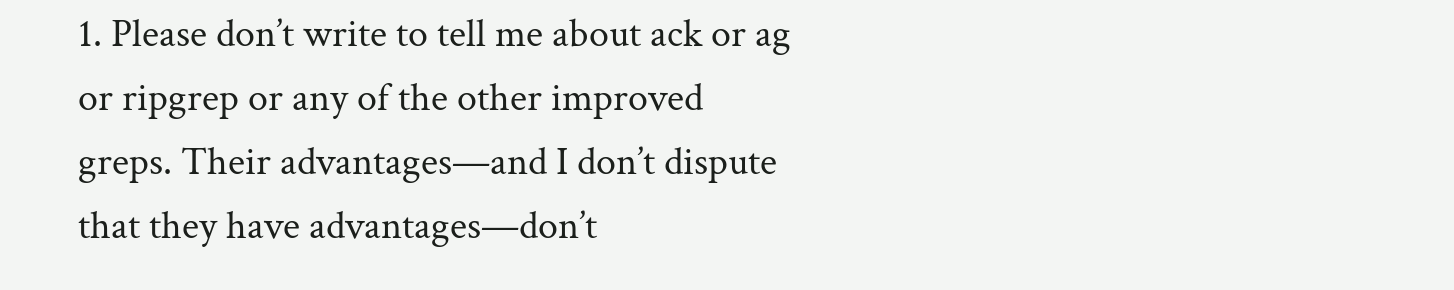1. Please don’t write to tell me about ack or ag or ripgrep or any of the other improved greps. Their advantages—and I don’t dispute that they have advantages—don’t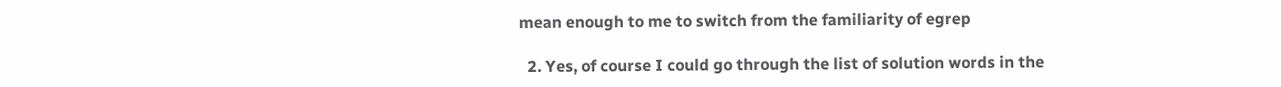mean enough to me to switch from the familiarity of egrep

  2. Yes, of course I could go through the list of solution words in the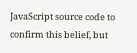JavaScript source code to confirm this belief, but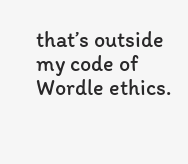that’s outside my code of Wordle ethics.